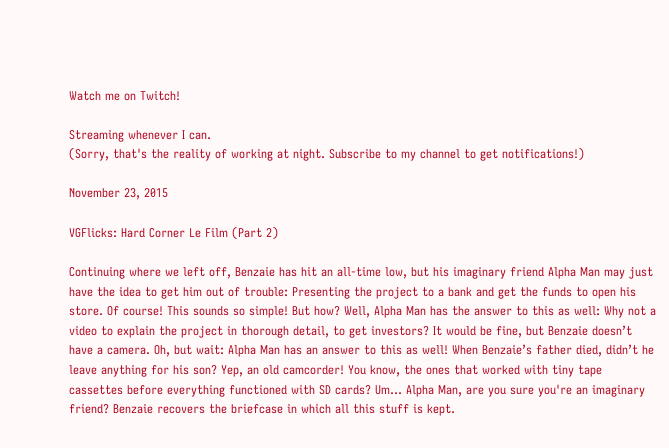Watch me on Twitch!

Streaming whenever I can.
(Sorry, that's the reality of working at night. Subscribe to my channel to get notifications!)

November 23, 2015

VGFlicks: Hard Corner Le Film (Part 2)

Continuing where we left off, Benzaie has hit an all-time low, but his imaginary friend Alpha Man may just have the idea to get him out of trouble: Presenting the project to a bank and get the funds to open his store. Of course! This sounds so simple! But how? Well, Alpha Man has the answer to this as well: Why not a video to explain the project in thorough detail, to get investors? It would be fine, but Benzaie doesn’t have a camera. Oh, but wait: Alpha Man has an answer to this as well! When Benzaie’s father died, didn’t he leave anything for his son? Yep, an old camcorder! You know, the ones that worked with tiny tape cassettes before everything functioned with SD cards? Um... Alpha Man, are you sure you're an imaginary friend? Benzaie recovers the briefcase in which all this stuff is kept.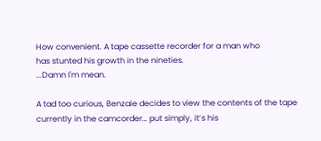How convenient. A tape cassette recorder for a man who
has stunted his growth in the nineties.
...Damn I'm mean.

A tad too curious, Benzaie decides to view the contents of the tape currently in the camcorder… put simply, it’s his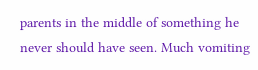parents in the middle of something he never should have seen. Much vomiting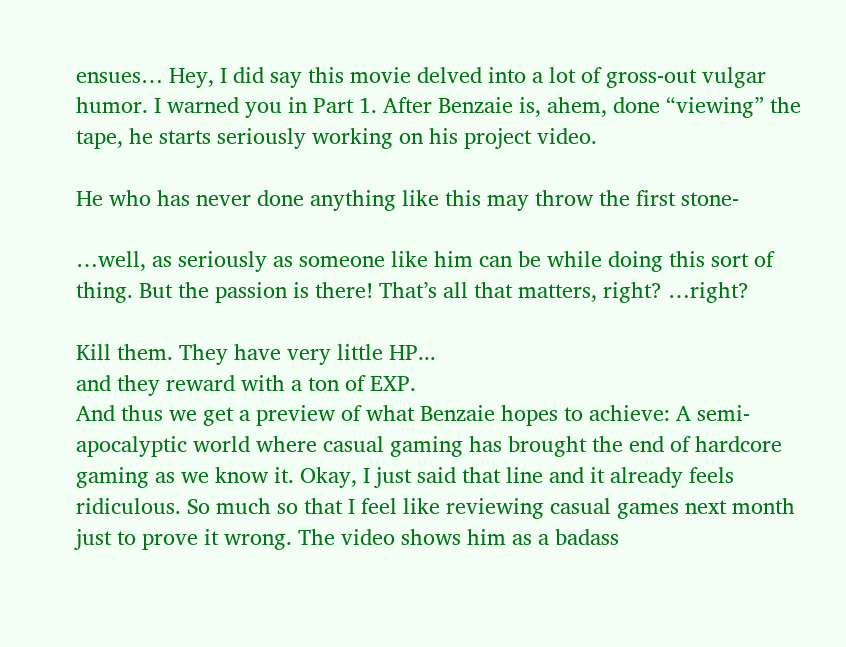ensues… Hey, I did say this movie delved into a lot of gross-out vulgar humor. I warned you in Part 1. After Benzaie is, ahem, done “viewing” the tape, he starts seriously working on his project video.

He who has never done anything like this may throw the first stone-

…well, as seriously as someone like him can be while doing this sort of thing. But the passion is there! That’s all that matters, right? …right?

Kill them. They have very little HP...
and they reward with a ton of EXP.
And thus we get a preview of what Benzaie hopes to achieve: A semi-apocalyptic world where casual gaming has brought the end of hardcore gaming as we know it. Okay, I just said that line and it already feels ridiculous. So much so that I feel like reviewing casual games next month just to prove it wrong. The video shows him as a badass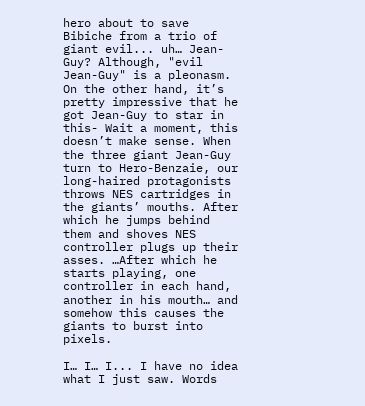hero about to save Bibiche from a trio of giant evil... uh… Jean-Guy? Although, "evil Jean-Guy" is a pleonasm. On the other hand, it’s pretty impressive that he got Jean-Guy to star in this- Wait a moment, this doesn’t make sense. When the three giant Jean-Guy turn to Hero-Benzaie, our long-haired protagonists throws NES cartridges in the giants’ mouths. After which he jumps behind them and shoves NES controller plugs up their asses. …After which he starts playing, one controller in each hand, another in his mouth… and somehow this causes the giants to burst into pixels.

I… I… I... I have no idea what I just saw. Words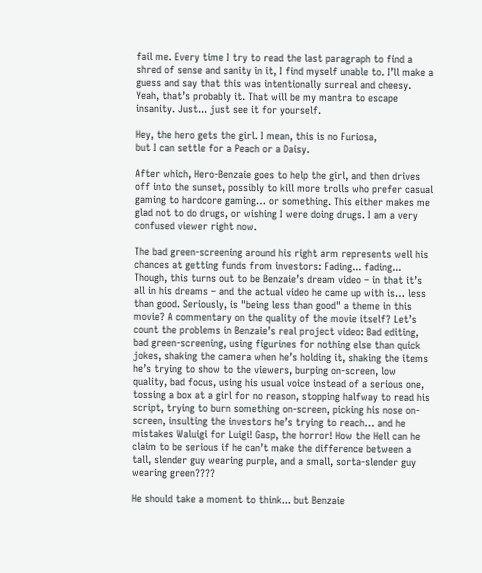fail me. Every time I try to read the last paragraph to find a shred of sense and sanity in it, I find myself unable to. I’ll make a guess and say that this was intentionally surreal and cheesy. Yeah, that’s probably it. That will be my mantra to escape insanity. Just... just see it for yourself.

Hey, the hero gets the girl. I mean, this is no Furiosa,
but I can settle for a Peach or a Daisy.

After which, Hero-Benzaie goes to help the girl, and then drives off into the sunset, possibly to kill more trolls who prefer casual gaming to hardcore gaming… or something. This either makes me glad not to do drugs, or wishing I were doing drugs. I am a very confused viewer right now.

The bad green-screening around his right arm represents well his
chances at getting funds from investors: Fading... fading...
Though, this turns out to be Benzaie’s dream video – in that it’s all in his dreams – and the actual video he came up with is… less than good. Seriously, is "being less than good" a theme in this movie? A commentary on the quality of the movie itself? Let’s count the problems in Benzaie’s real project video: Bad editing, bad green-screening, using figurines for nothing else than quick jokes, shaking the camera when he’s holding it, shaking the items he’s trying to show to the viewers, burping on-screen, low quality, bad focus, using his usual voice instead of a serious one, tossing a box at a girl for no reason, stopping halfway to read his script, trying to burn something on-screen, picking his nose on-screen, insulting the investors he’s trying to reach… and he mistakes Waluigi for Luigi! Gasp, the horror! How the Hell can he claim to be serious if he can’t make the difference between a tall, slender guy wearing purple, and a small, sorta-slender guy wearing green????

He should take a moment to think... but Benzaie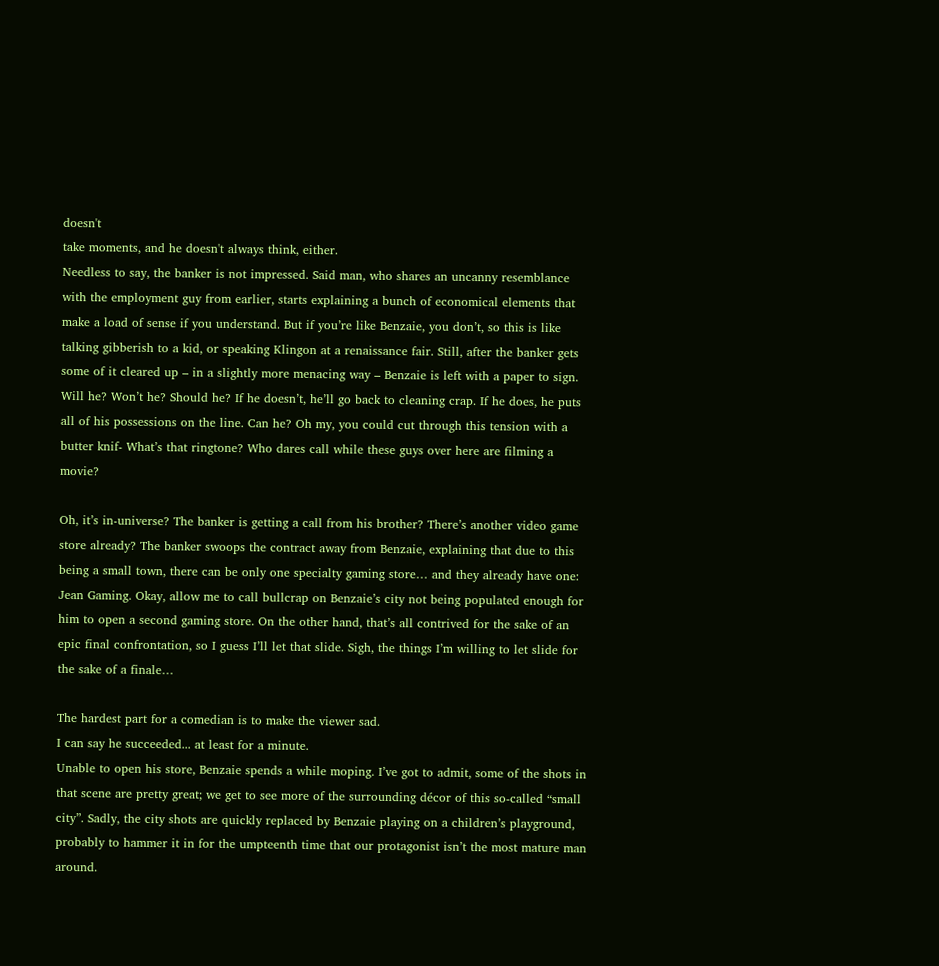doesn't
take moments, and he doesn't always think, either.
Needless to say, the banker is not impressed. Said man, who shares an uncanny resemblance with the employment guy from earlier, starts explaining a bunch of economical elements that make a load of sense if you understand. But if you’re like Benzaie, you don’t, so this is like talking gibberish to a kid, or speaking Klingon at a renaissance fair. Still, after the banker gets some of it cleared up – in a slightly more menacing way – Benzaie is left with a paper to sign. Will he? Won’t he? Should he? If he doesn’t, he’ll go back to cleaning crap. If he does, he puts all of his possessions on the line. Can he? Oh my, you could cut through this tension with a butter knif- What’s that ringtone? Who dares call while these guys over here are filming a movie?

Oh, it’s in-universe? The banker is getting a call from his brother? There’s another video game store already? The banker swoops the contract away from Benzaie, explaining that due to this being a small town, there can be only one specialty gaming store… and they already have one: Jean Gaming. Okay, allow me to call bullcrap on Benzaie’s city not being populated enough for him to open a second gaming store. On the other hand, that’s all contrived for the sake of an epic final confrontation, so I guess I’ll let that slide. Sigh, the things I’m willing to let slide for the sake of a finale…

The hardest part for a comedian is to make the viewer sad.
I can say he succeeded... at least for a minute.
Unable to open his store, Benzaie spends a while moping. I’ve got to admit, some of the shots in that scene are pretty great; we get to see more of the surrounding décor of this so-called “small city”. Sadly, the city shots are quickly replaced by Benzaie playing on a children’s playground, probably to hammer it in for the umpteenth time that our protagonist isn’t the most mature man around.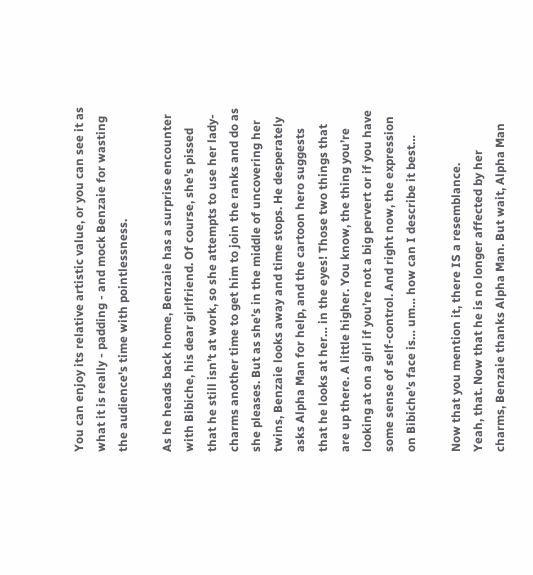You can enjoy its relative artistic value, or you can see it as what it is really - padding - and mock Benzaie for wasting the audience's time with pointlessness.

As he heads back home, Benzaie has a surprise encounter with Bibiche, his dear girlfriend. Of course, she’s pissed that he still isn’t at work, so she attempts to use her lady-charms another time to get him to join the ranks and do as she pleases. But as she’s in the middle of uncovering her twins, Benzaie looks away and time stops. He desperately asks Alpha Man for help, and the cartoon hero suggests that he looks at her… in the eyes! Those two things that are up there. A little higher. You know, the thing you’re looking at on a girl if you’re not a big pervert or if you have some sense of self-control. And right now, the expression on Bibiche’s face is… um… how can I describe it best…

Now that you mention it, there IS a resemblance.
Yeah, that. Now that he is no longer affected by her charms, Benzaie thanks Alpha Man. But wait, Alpha Man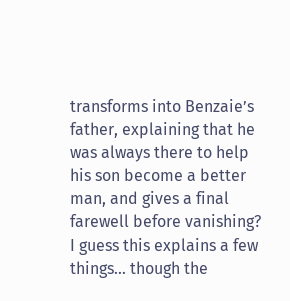transforms into Benzaie’s father, explaining that he was always there to help his son become a better man, and gives a final farewell before vanishing? I guess this explains a few things… though the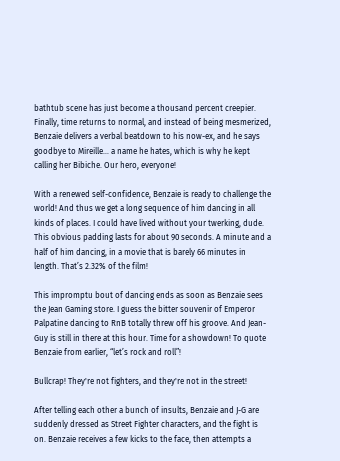bathtub scene has just become a thousand percent creepier. Finally, time returns to normal, and instead of being mesmerized, Benzaie delivers a verbal beatdown to his now-ex, and he says goodbye to Mireille… a name he hates, which is why he kept calling her Bibiche. Our hero, everyone!

With a renewed self-confidence, Benzaie is ready to challenge the world! And thus we get a long sequence of him dancing in all kinds of places. I could have lived without your twerking, dude. This obvious padding lasts for about 90 seconds. A minute and a half of him dancing, in a movie that is barely 66 minutes in length. That’s 2.32% of the film!

This impromptu bout of dancing ends as soon as Benzaie sees the Jean Gaming store. I guess the bitter souvenir of Emperor Palpatine dancing to RnB totally threw off his groove. And Jean-Guy is still in there at this hour. Time for a showdown! To quote Benzaie from earlier, “let’s rock and roll”!

Bullcrap! They're not fighters, and they're not in the street!

After telling each other a bunch of insults, Benzaie and J-G are suddenly dressed as Street Fighter characters, and the fight is on. Benzaie receives a few kicks to the face, then attempts a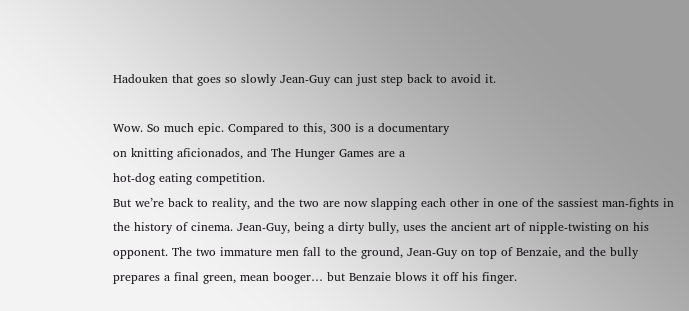Hadouken that goes so slowly Jean-Guy can just step back to avoid it.

Wow. So much epic. Compared to this, 300 is a documentary
on knitting aficionados, and The Hunger Games are a
hot-dog eating competition.
But we’re back to reality, and the two are now slapping each other in one of the sassiest man-fights in the history of cinema. Jean-Guy, being a dirty bully, uses the ancient art of nipple-twisting on his opponent. The two immature men fall to the ground, Jean-Guy on top of Benzaie, and the bully prepares a final green, mean booger… but Benzaie blows it off his finger.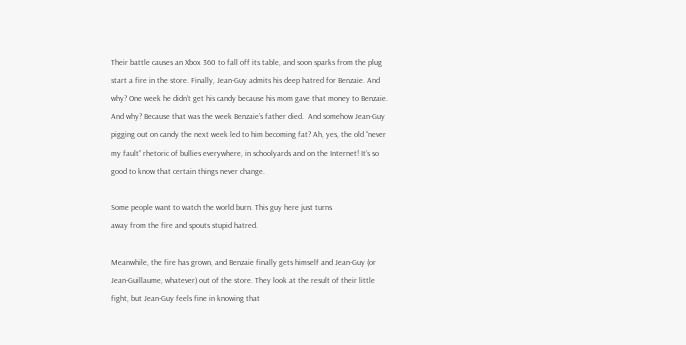Their battle causes an Xbox 360 to fall off its table, and soon sparks from the plug start a fire in the store. Finally, Jean-Guy admits his deep hatred for Benzaie. And why? One week he didn’t get his candy because his mom gave that money to Benzaie. And why? Because that was the week Benzaie’s father died.  And somehow Jean-Guy pigging out on candy the next week led to him becoming fat? Ah, yes, the old “never my fault” rhetoric of bullies everywhere, in schoolyards and on the Internet! It’s so good to know that certain things never change.

Some people want to watch the world burn. This guy here just turns
away from the fire and spouts stupid hatred.

Meanwhile, the fire has grown, and Benzaie finally gets himself and Jean-Guy (or Jean-Guillaume, whatever) out of the store. They look at the result of their little fight, but Jean-Guy feels fine in knowing that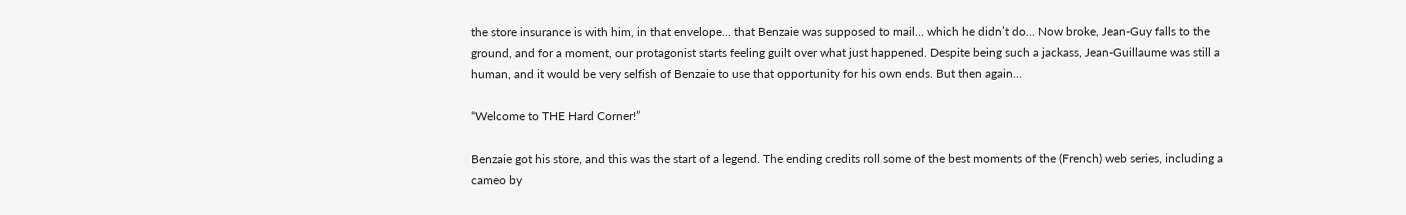the store insurance is with him, in that envelope… that Benzaie was supposed to mail… which he didn’t do… Now broke, Jean-Guy falls to the ground, and for a moment, our protagonist starts feeling guilt over what just happened. Despite being such a jackass, Jean-Guillaume was still a human, and it would be very selfish of Benzaie to use that opportunity for his own ends. But then again…

“Welcome to THE Hard Corner!”

Benzaie got his store, and this was the start of a legend. The ending credits roll some of the best moments of the (French) web series, including a cameo by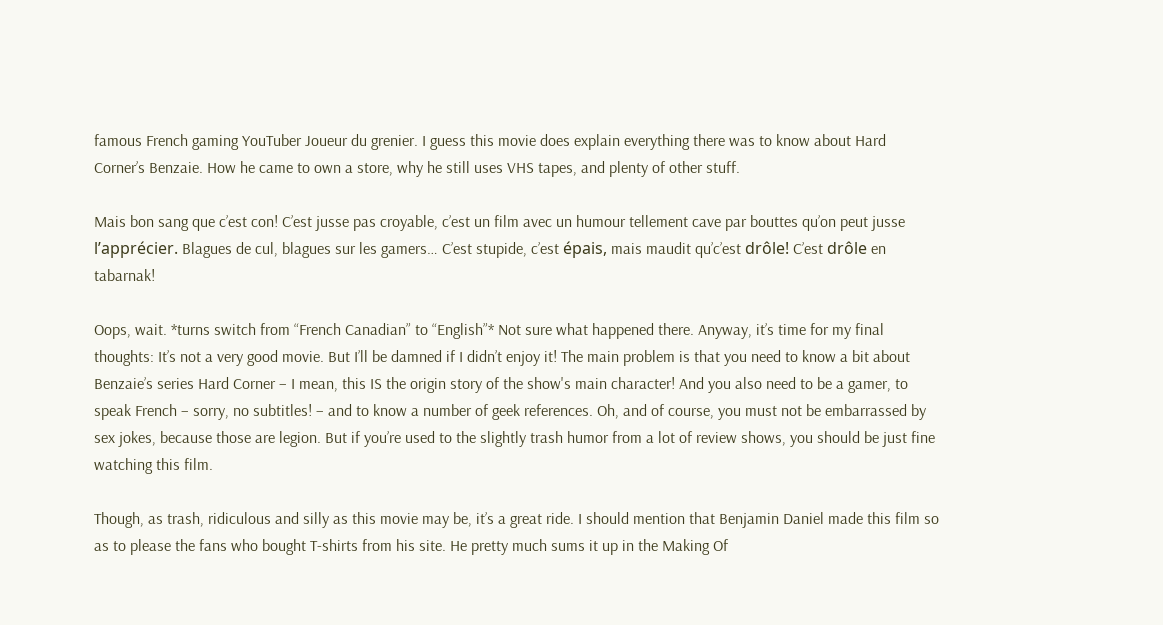famous French gaming YouTuber Joueur du grenier. I guess this movie does explain everything there was to know about Hard Corner’s Benzaie. How he came to own a store, why he still uses VHS tapes, and plenty of other stuff.

Mais bon sang que c’est con! C’est jusse pas croyable, c’est un film avec un humour tellement cave par bouttes qu’on peut jusse l’apprécier. Blagues de cul, blagues sur les gamers… C’est stupide, c’est épais, mais maudit qu’c’est drôle! C’est drôle en tabarnak!

Oops, wait. *turns switch from “French Canadian” to “English”* Not sure what happened there. Anyway, it’s time for my final thoughts: It’s not a very good movie. But I’ll be damned if I didn’t enjoy it! The main problem is that you need to know a bit about Benzaie’s series Hard Corner – I mean, this IS the origin story of the show's main character! And you also need to be a gamer, to speak French – sorry, no subtitles! – and to know a number of geek references. Oh, and of course, you must not be embarrassed by sex jokes, because those are legion. But if you’re used to the slightly trash humor from a lot of review shows, you should be just fine watching this film.

Though, as trash, ridiculous and silly as this movie may be, it’s a great ride. I should mention that Benjamin Daniel made this film so as to please the fans who bought T-shirts from his site. He pretty much sums it up in the Making Of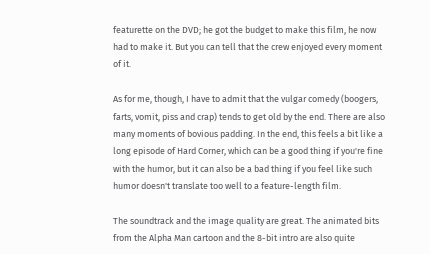featurette on the DVD; he got the budget to make this film, he now had to make it. But you can tell that the crew enjoyed every moment of it.

As for me, though, I have to admit that the vulgar comedy (boogers, farts, vomit, piss and crap) tends to get old by the end. There are also many moments of bovious padding. In the end, this feels a bit like a long episode of Hard Corner, which can be a good thing if you're fine with the humor, but it can also be a bad thing if you feel like such humor doesn't translate too well to a feature-length film.

The soundtrack and the image quality are great. The animated bits from the Alpha Man cartoon and the 8-bit intro are also quite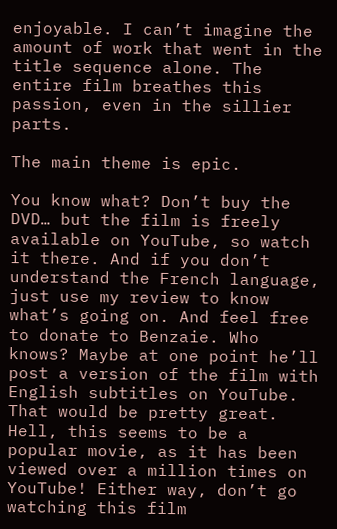enjoyable. I can’t imagine the amount of work that went in the title sequence alone. The entire film breathes this passion, even in the sillier parts.

The main theme is epic.

You know what? Don’t buy the DVD… but the film is freely available on YouTube, so watch it there. And if you don’t understand the French language, just use my review to know what’s going on. And feel free to donate to Benzaie. Who knows? Maybe at one point he’ll post a version of the film with English subtitles on YouTube. That would be pretty great. Hell, this seems to be a popular movie, as it has been viewed over a million times on YouTube! Either way, don’t go watching this film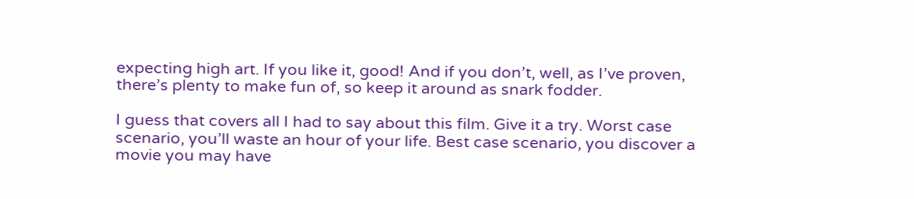expecting high art. If you like it, good! And if you don’t, well, as I’ve proven, there’s plenty to make fun of, so keep it around as snark fodder.

I guess that covers all I had to say about this film. Give it a try. Worst case scenario, you’ll waste an hour of your life. Best case scenario, you discover a movie you may have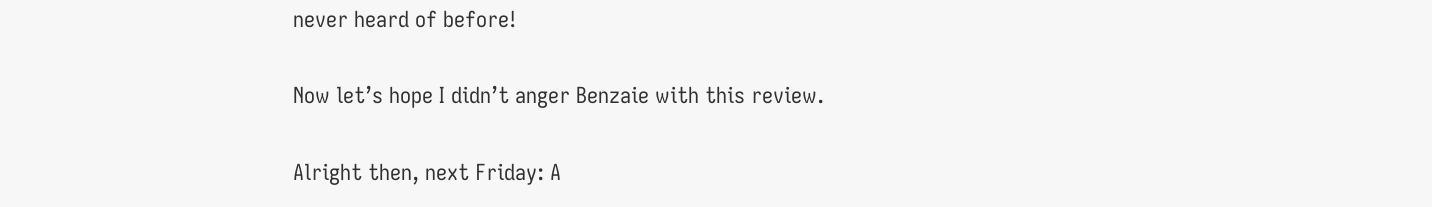never heard of before!

Now let’s hope I didn’t anger Benzaie with this review.

Alright then, next Friday: A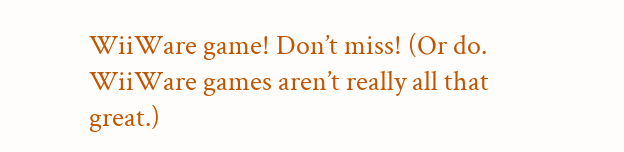WiiWare game! Don’t miss! (Or do. WiiWare games aren’t really all that great.)